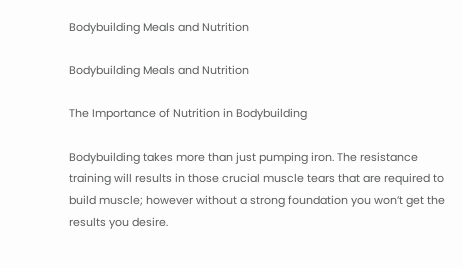Bodybuilding Meals and Nutrition

Bodybuilding Meals and Nutrition

The Importance of Nutrition in Bodybuilding

Bodybuilding takes more than just pumping iron. The resistance training will results in those crucial muscle tears that are required to build muscle; however without a strong foundation you won’t get the results you desire.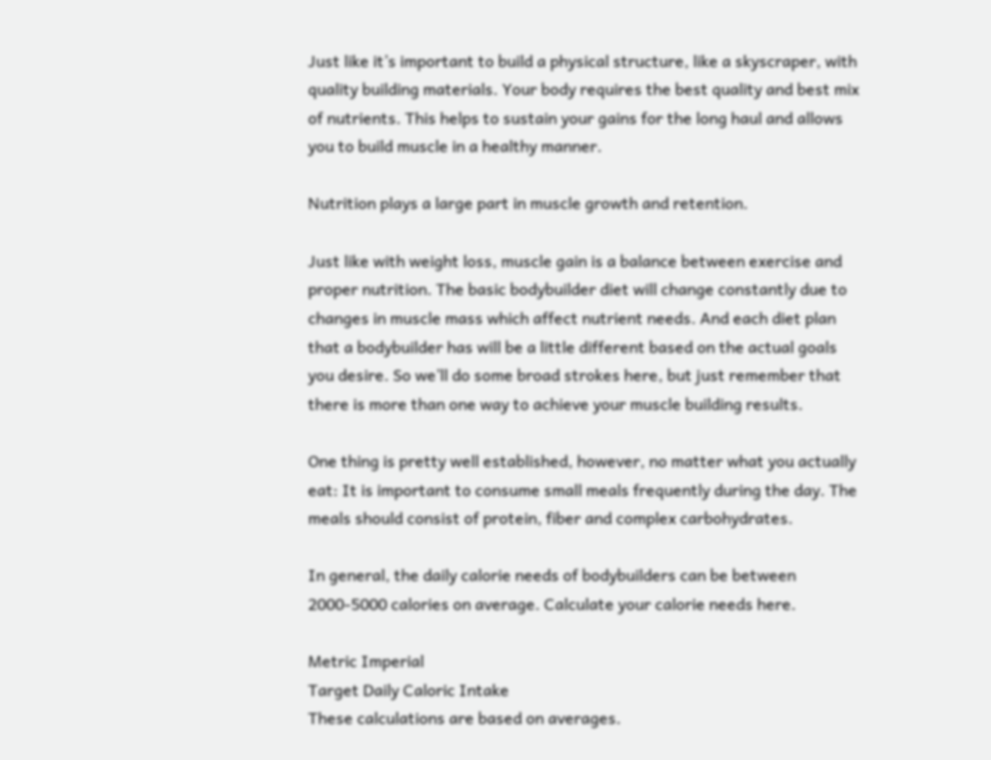Just like it’s important to build a physical structure, like a skyscraper, with quality building materials. Your body requires the best quality and best mix of nutrients. This helps to sustain your gains for the long haul and allows you to build muscle in a healthy manner.

Nutrition plays a large part in muscle growth and retention.

Just like with weight loss, muscle gain is a balance between exercise and proper nutrition. The basic bodybuilder diet will change constantly due to changes in muscle mass which affect nutrient needs. And each diet plan that a bodybuilder has will be a little different based on the actual goals you desire. So we’ll do some broad strokes here, but just remember that there is more than one way to achieve your muscle building results.

One thing is pretty well established, however, no matter what you actually eat: It is important to consume small meals frequently during the day. The meals should consist of protein, fiber and complex carbohydrates.

In general, the daily calorie needs of bodybuilders can be between 2000-5000 calories on average. Calculate your calorie needs here.

Metric Imperial
Target Daily Caloric Intake
These calculations are based on averages.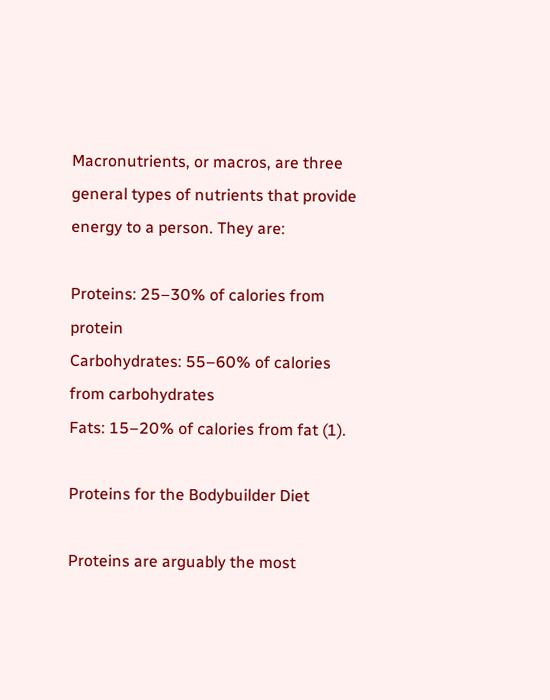Macronutrients, or macros, are three general types of nutrients that provide energy to a person. They are:

Proteins: 25–30% of calories from protein
Carbohydrates: 55–60% of calories from carbohydrates
Fats: 15–20% of calories from fat (1).

Proteins for the Bodybuilder Diet

Proteins are arguably the most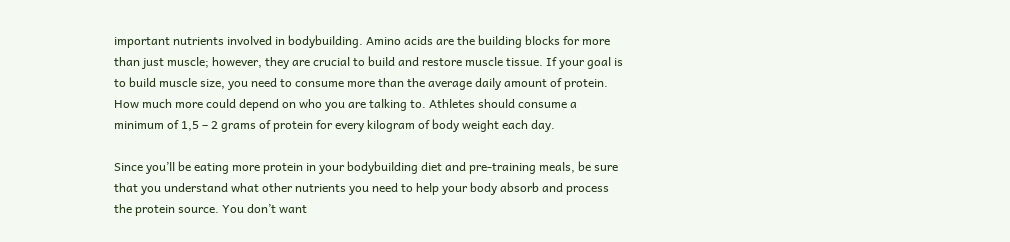important nutrients involved in bodybuilding. Amino acids are the building blocks for more than just muscle; however, they are crucial to build and restore muscle tissue. If your goal is to build muscle size, you need to consume more than the average daily amount of protein. How much more could depend on who you are talking to. Athletes should consume a minimum of 1,5 – 2 grams of protein for every kilogram of body weight each day.

Since you’ll be eating more protein in your bodybuilding diet and pre-training meals, be sure that you understand what other nutrients you need to help your body absorb and process the protein source. You don’t want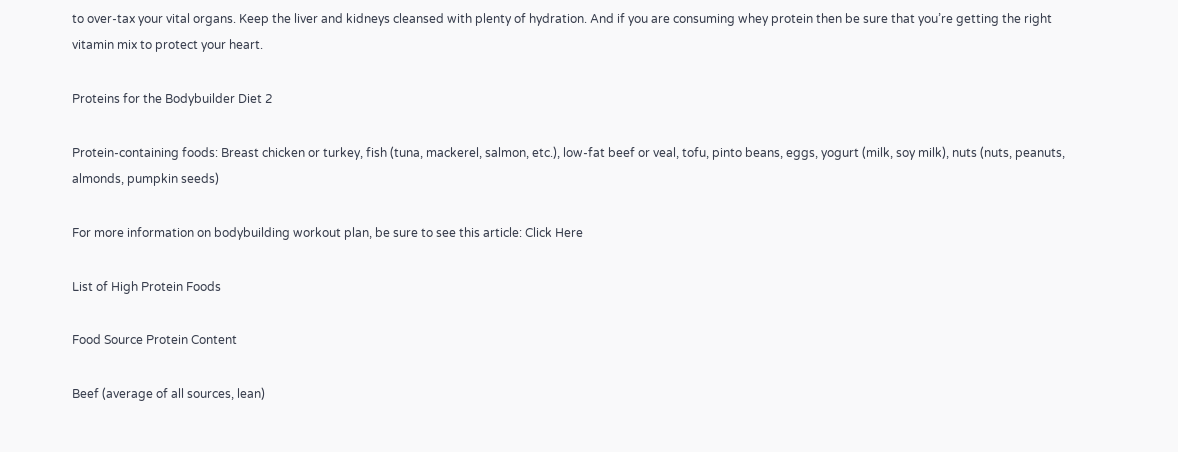to over-tax your vital organs. Keep the liver and kidneys cleansed with plenty of hydration. And if you are consuming whey protein then be sure that you’re getting the right vitamin mix to protect your heart.

Proteins for the Bodybuilder Diet 2

Protein-containing foods: Breast chicken or turkey, fish (tuna, mackerel, salmon, etc.), low-fat beef or veal, tofu, pinto beans, eggs, yogurt (milk, soy milk), nuts (nuts, peanuts, almonds, pumpkin seeds)

For more information on bodybuilding workout plan, be sure to see this article: Click Here

List of High Protein Foods

Food Source Protein Content

Beef (average of all sources, lean)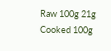Raw 100g 21g
Cooked 100g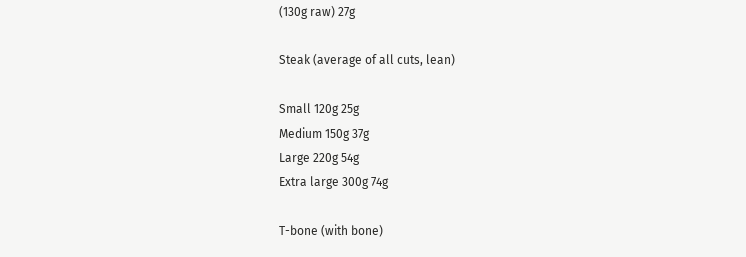(130g raw) 27g

Steak (average of all cuts, lean)

Small 120g 25g
Medium 150g 37g
Large 220g 54g
Extra large 300g 74g

T-bone (with bone)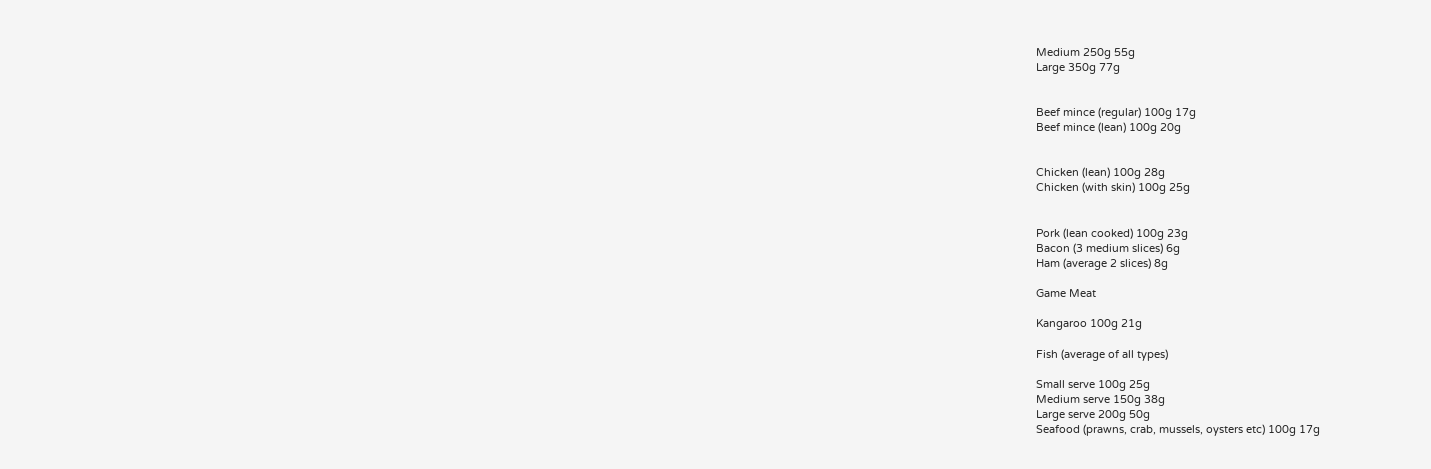Medium 250g 55g
Large 350g 77g


Beef mince (regular) 100g 17g
Beef mince (lean) 100g 20g


Chicken (lean) 100g 28g
Chicken (with skin) 100g 25g


Pork (lean cooked) 100g 23g
Bacon (3 medium slices) 6g
Ham (average 2 slices) 8g

Game Meat

Kangaroo 100g 21g

Fish (average of all types)

Small serve 100g 25g
Medium serve 150g 38g
Large serve 200g 50g
Seafood (prawns, crab, mussels, oysters etc) 100g 17g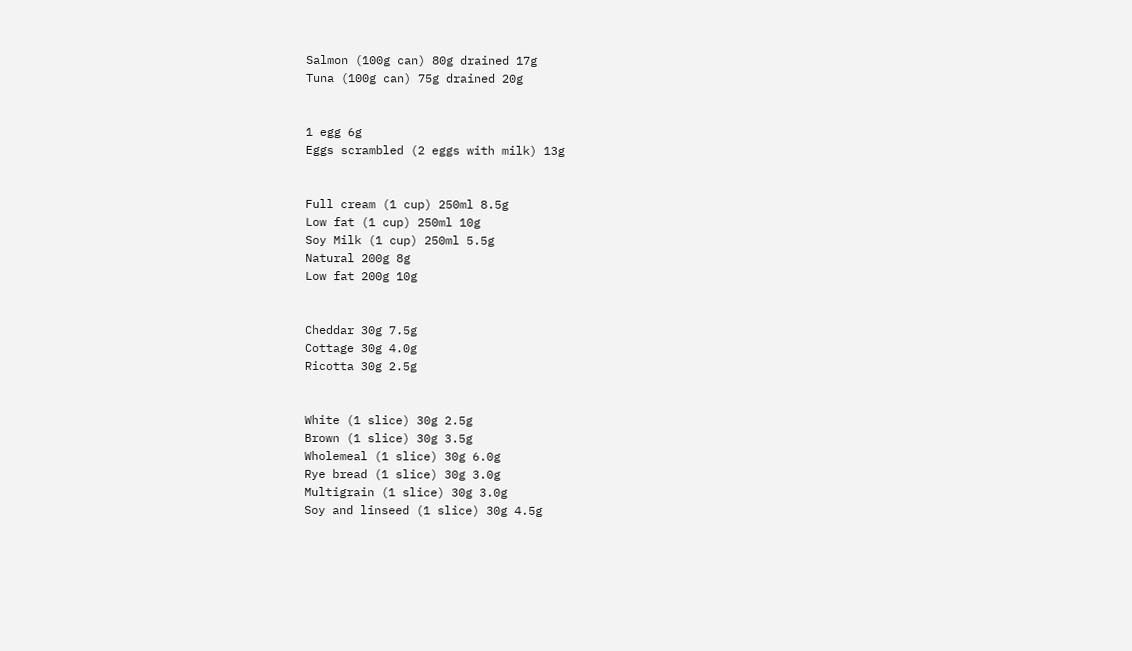Salmon (100g can) 80g drained 17g
Tuna (100g can) 75g drained 20g


1 egg 6g
Eggs scrambled (2 eggs with milk) 13g


Full cream (1 cup) 250ml 8.5g
Low fat (1 cup) 250ml 10g
Soy Milk (1 cup) 250ml 5.5g
Natural 200g 8g
Low fat 200g 10g


Cheddar 30g 7.5g
Cottage 30g 4.0g
Ricotta 30g 2.5g


White (1 slice) 30g 2.5g
Brown (1 slice) 30g 3.5g
Wholemeal (1 slice) 30g 6.0g
Rye bread (1 slice) 30g 3.0g
Multigrain (1 slice) 30g 3.0g
Soy and linseed (1 slice) 30g 4.5g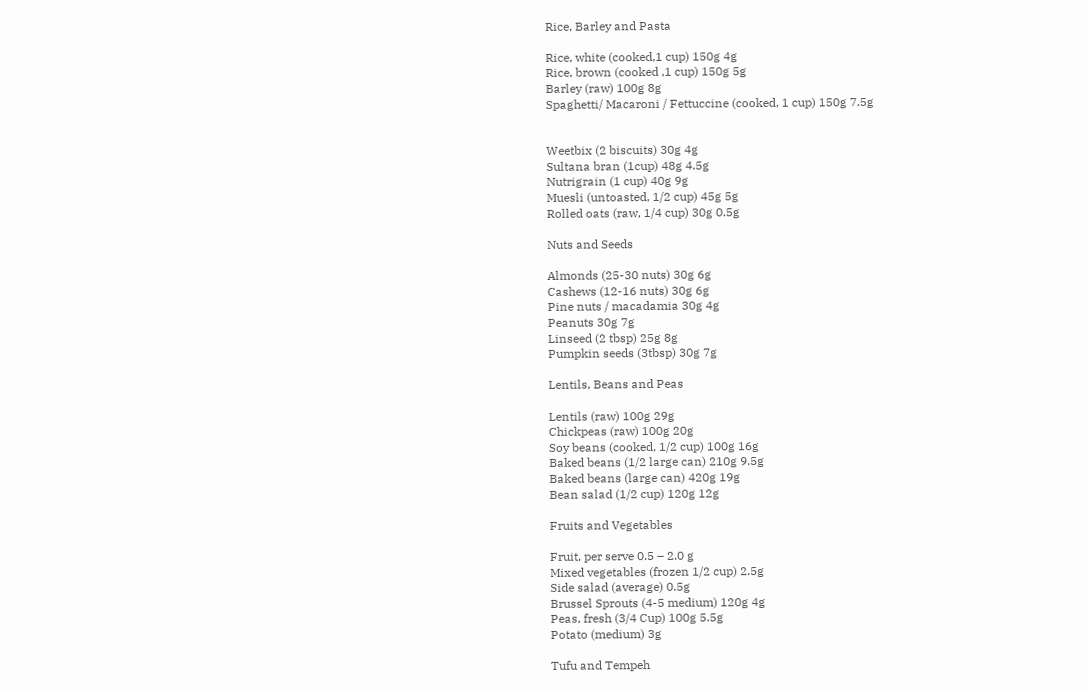Rice, Barley and Pasta

Rice, white (cooked,1 cup) 150g 4g
Rice, brown (cooked ,1 cup) 150g 5g
Barley (raw) 100g 8g
Spaghetti/ Macaroni / Fettuccine (cooked, 1 cup) 150g 7.5g


Weetbix (2 biscuits) 30g 4g
Sultana bran (1cup) 48g 4.5g
Nutrigrain (1 cup) 40g 9g
Muesli (untoasted, 1/2 cup) 45g 5g
Rolled oats (raw, 1/4 cup) 30g 0.5g

Nuts and Seeds

Almonds (25-30 nuts) 30g 6g
Cashews (12-16 nuts) 30g 6g
Pine nuts / macadamia 30g 4g
Peanuts 30g 7g
Linseed (2 tbsp) 25g 8g
Pumpkin seeds (3tbsp) 30g 7g

Lentils, Beans and Peas

Lentils (raw) 100g 29g
Chickpeas (raw) 100g 20g
Soy beans (cooked, 1/2 cup) 100g 16g
Baked beans (1/2 large can) 210g 9.5g
Baked beans (large can) 420g 19g
Bean salad (1/2 cup) 120g 12g

Fruits and Vegetables

Fruit, per serve 0.5 – 2.0 g
Mixed vegetables (frozen 1/2 cup) 2.5g
Side salad (average) 0.5g
Brussel Sprouts (4-5 medium) 120g 4g
Peas, fresh (3/4 Cup) 100g 5.5g
Potato (medium) 3g

Tufu and Tempeh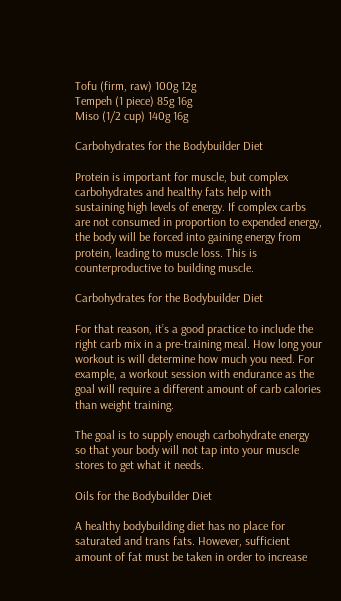Tofu (firm, raw) 100g 12g
Tempeh (1 piece) 85g 16g
Miso (1/2 cup) 140g 16g

Carbohydrates for the Bodybuilder Diet

Protein is important for muscle, but complex carbohydrates and healthy fats help with sustaining high levels of energy. If complex carbs are not consumed in proportion to expended energy, the body will be forced into gaining energy from protein, leading to muscle loss. This is counterproductive to building muscle.

Carbohydrates for the Bodybuilder Diet

For that reason, it’s a good practice to include the right carb mix in a pre-training meal. How long your workout is will determine how much you need. For example, a workout session with endurance as the goal will require a different amount of carb calories than weight training.

The goal is to supply enough carbohydrate energy so that your body will not tap into your muscle stores to get what it needs.

Oils for the Bodybuilder Diet

A healthy bodybuilding diet has no place for saturated and trans fats. However, sufficient amount of fat must be taken in order to increase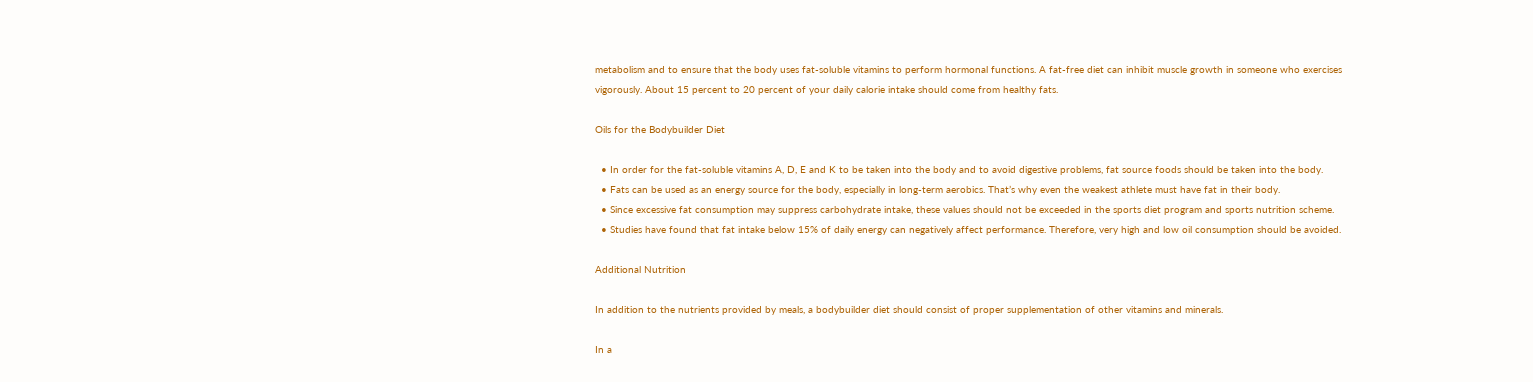metabolism and to ensure that the body uses fat-soluble vitamins to perform hormonal functions. A fat-free diet can inhibit muscle growth in someone who exercises vigorously. About 15 percent to 20 percent of your daily calorie intake should come from healthy fats.

Oils for the Bodybuilder Diet

  • In order for the fat-soluble vitamins A, D, E and K to be taken into the body and to avoid digestive problems, fat source foods should be taken into the body.
  • Fats can be used as an energy source for the body, especially in long-term aerobics. That’s why even the weakest athlete must have fat in their body.
  • Since excessive fat consumption may suppress carbohydrate intake, these values should not be exceeded in the sports diet program and sports nutrition scheme.
  • Studies have found that fat intake below 15% of daily energy can negatively affect performance. Therefore, very high and low oil consumption should be avoided.

Additional Nutrition

In addition to the nutrients provided by meals, a bodybuilder diet should consist of proper supplementation of other vitamins and minerals.

In a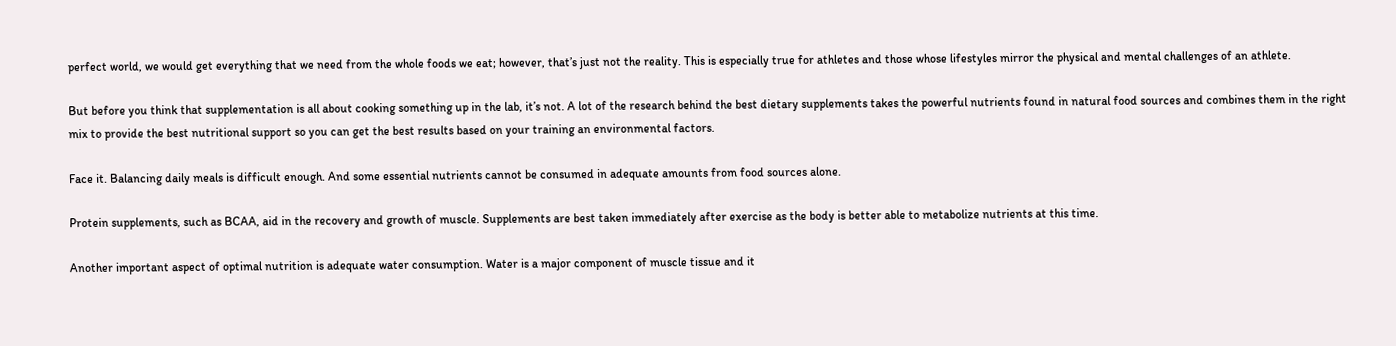perfect world, we would get everything that we need from the whole foods we eat; however, that’s just not the reality. This is especially true for athletes and those whose lifestyles mirror the physical and mental challenges of an athlete.

But before you think that supplementation is all about cooking something up in the lab, it’s not. A lot of the research behind the best dietary supplements takes the powerful nutrients found in natural food sources and combines them in the right mix to provide the best nutritional support so you can get the best results based on your training an environmental factors.

Face it. Balancing daily meals is difficult enough. And some essential nutrients cannot be consumed in adequate amounts from food sources alone.

Protein supplements, such as BCAA, aid in the recovery and growth of muscle. Supplements are best taken immediately after exercise as the body is better able to metabolize nutrients at this time.

Another important aspect of optimal nutrition is adequate water consumption. Water is a major component of muscle tissue and it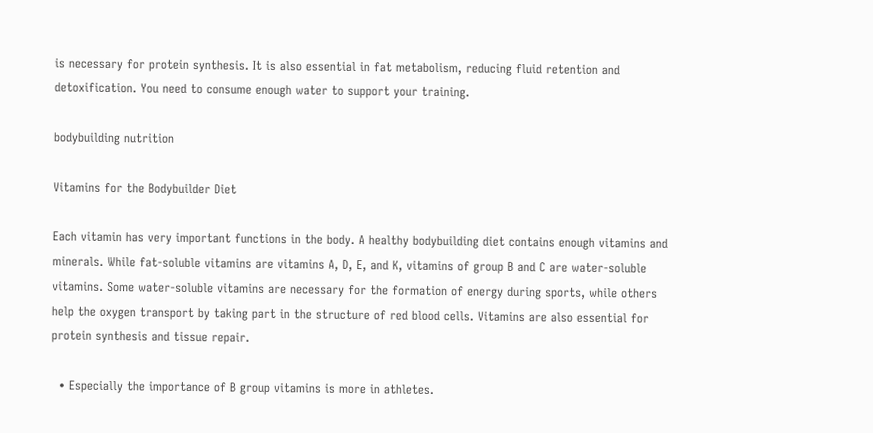is necessary for protein synthesis. It is also essential in fat metabolism, reducing fluid retention and detoxification. You need to consume enough water to support your training.

bodybuilding nutrition

Vitamins for the Bodybuilder Diet

Each vitamin has very important functions in the body. A healthy bodybuilding diet contains enough vitamins and minerals. While fat-soluble vitamins are vitamins A, D, E, and K, vitamins of group B and C are water-soluble vitamins. Some water-soluble vitamins are necessary for the formation of energy during sports, while others help the oxygen transport by taking part in the structure of red blood cells. Vitamins are also essential for protein synthesis and tissue repair.

  • Especially the importance of B group vitamins is more in athletes.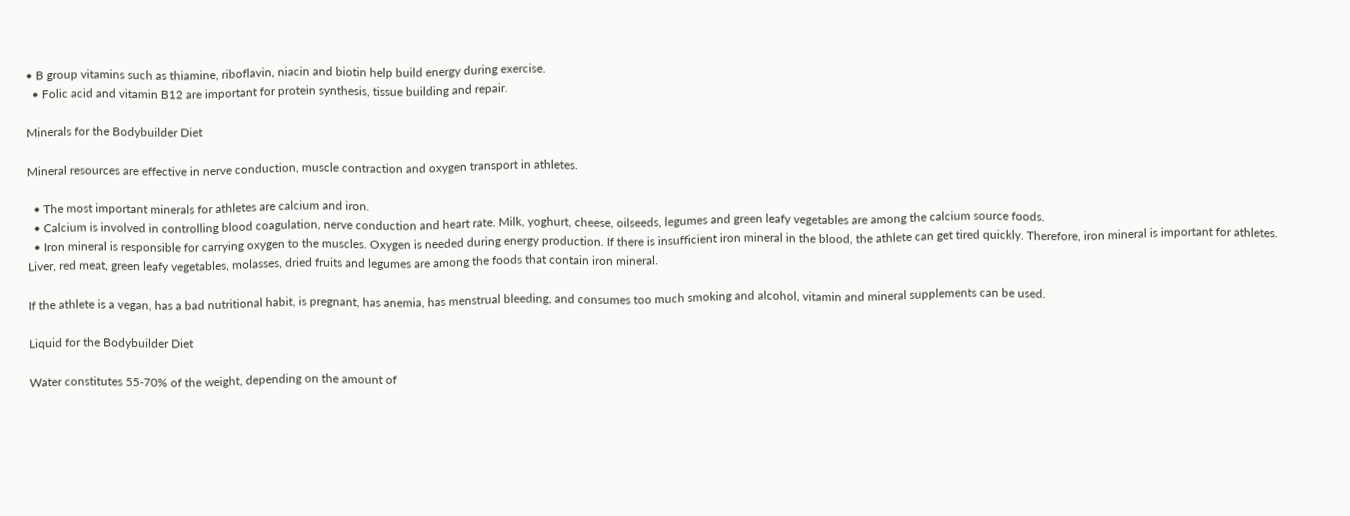• B group vitamins such as thiamine, riboflavin, niacin and biotin help build energy during exercise.
  • Folic acid and vitamin B12 are important for protein synthesis, tissue building and repair.

Minerals for the Bodybuilder Diet

Mineral resources are effective in nerve conduction, muscle contraction and oxygen transport in athletes.

  • The most important minerals for athletes are calcium and iron.
  • Calcium is involved in controlling blood coagulation, nerve conduction and heart rate. Milk, yoghurt, cheese, oilseeds, legumes and green leafy vegetables are among the calcium source foods.
  • Iron mineral is responsible for carrying oxygen to the muscles. Oxygen is needed during energy production. If there is insufficient iron mineral in the blood, the athlete can get tired quickly. Therefore, iron mineral is important for athletes. Liver, red meat, green leafy vegetables, molasses, dried fruits and legumes are among the foods that contain iron mineral.

If the athlete is a vegan, has a bad nutritional habit, is pregnant, has anemia, has menstrual bleeding, and consumes too much smoking and alcohol, vitamin and mineral supplements can be used.

Liquid for the Bodybuilder Diet

Water constitutes 55-70% of the weight, depending on the amount of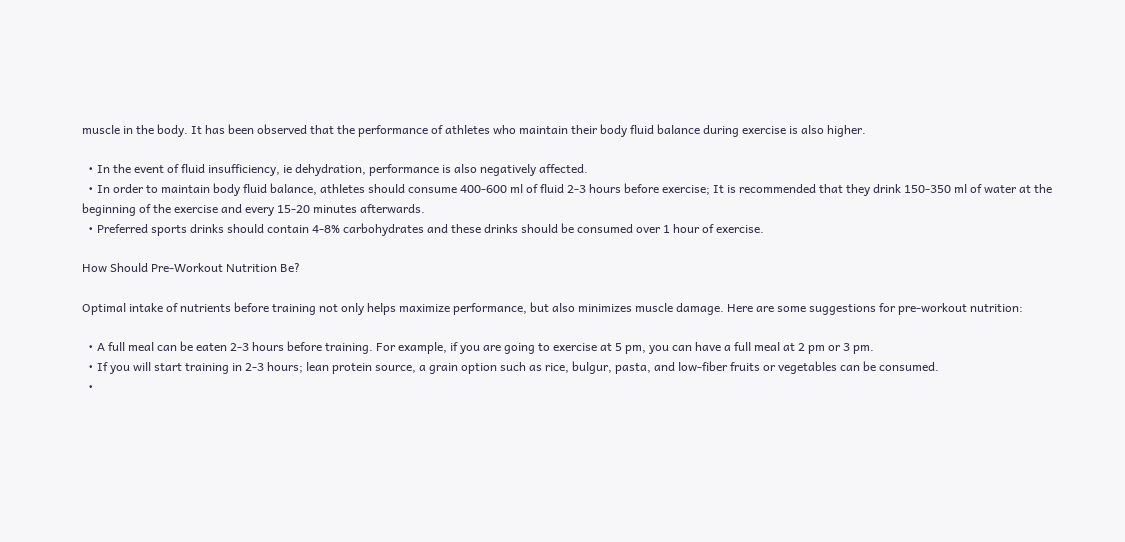muscle in the body. It has been observed that the performance of athletes who maintain their body fluid balance during exercise is also higher.

  • In the event of fluid insufficiency, ie dehydration, performance is also negatively affected.
  • In order to maintain body fluid balance, athletes should consume 400-600 ml of fluid 2-3 hours before exercise; It is recommended that they drink 150-350 ml of water at the beginning of the exercise and every 15-20 minutes afterwards.
  • Preferred sports drinks should contain 4-8% carbohydrates and these drinks should be consumed over 1 hour of exercise.

How Should Pre-Workout Nutrition Be?

Optimal intake of nutrients before training not only helps maximize performance, but also minimizes muscle damage. Here are some suggestions for pre-workout nutrition:

  • A full meal can be eaten 2-3 hours before training. For example, if you are going to exercise at 5 pm, you can have a full meal at 2 pm or 3 pm.
  • If you will start training in 2-3 hours; lean protein source, a grain option such as rice, bulgur, pasta, and low-fiber fruits or vegetables can be consumed.
  •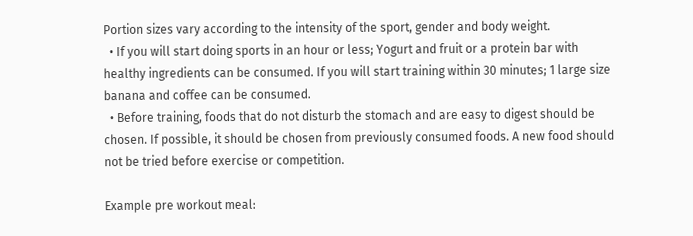Portion sizes vary according to the intensity of the sport, gender and body weight.
  • If you will start doing sports in an hour or less; Yogurt and fruit or a protein bar with healthy ingredients can be consumed. If you will start training within 30 minutes; 1 large size banana and coffee can be consumed.
  • Before training, foods that do not disturb the stomach and are easy to digest should be chosen. If possible, it should be chosen from previously consumed foods. A new food should not be tried before exercise or competition.

Example pre workout meal: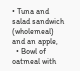• Tuna and salad sandwich (wholemeal) and an apple,
  • Bowl of oatmeal with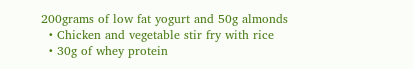200grams of low fat yogurt and 50g almonds
  • Chicken and vegetable stir fry with rice
  • 30g of whey protein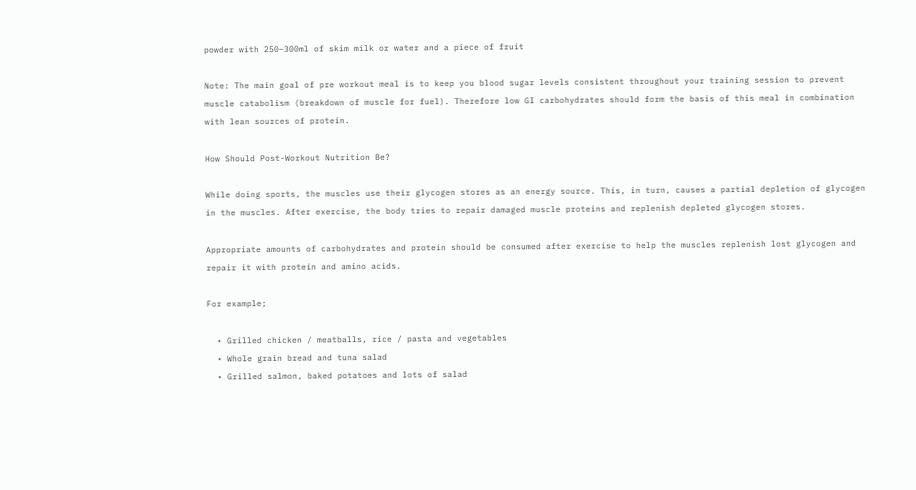powder with 250–300ml of skim milk or water and a piece of fruit

Note: The main goal of pre workout meal is to keep you blood sugar levels consistent throughout your training session to prevent muscle catabolism (breakdown of muscle for fuel). Therefore low GI carbohydrates should form the basis of this meal in combination with lean sources of protein.

How Should Post-Workout Nutrition Be?

While doing sports, the muscles use their glycogen stores as an energy source. This, in turn, causes a partial depletion of glycogen in the muscles. After exercise, the body tries to repair damaged muscle proteins and replenish depleted glycogen stores.

Appropriate amounts of carbohydrates and protein should be consumed after exercise to help the muscles replenish lost glycogen and repair it with protein and amino acids.

For example;

  • Grilled chicken / meatballs, rice / pasta and vegetables
  • Whole grain bread and tuna salad
  • Grilled salmon, baked potatoes and lots of salad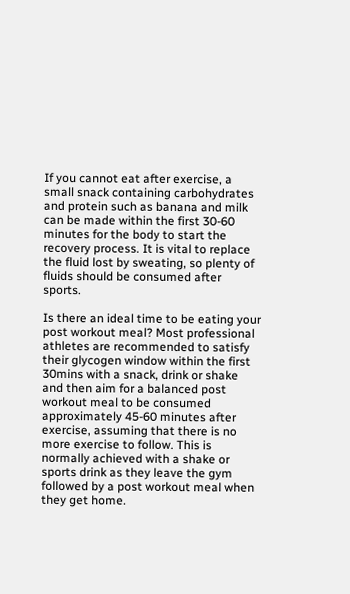If you cannot eat after exercise, a small snack containing carbohydrates and protein such as banana and milk can be made within the first 30-60 minutes for the body to start the recovery process. It is vital to replace the fluid lost by sweating, so plenty of fluids should be consumed after sports.

Is there an ideal time to be eating your post workout meal? Most professional athletes are recommended to satisfy their glycogen window within the first 30mins with a snack, drink or shake and then aim for a balanced post workout meal to be consumed approximately 45-60 minutes after exercise, assuming that there is no more exercise to follow. This is normally achieved with a shake or sports drink as they leave the gym followed by a post workout meal when they get home.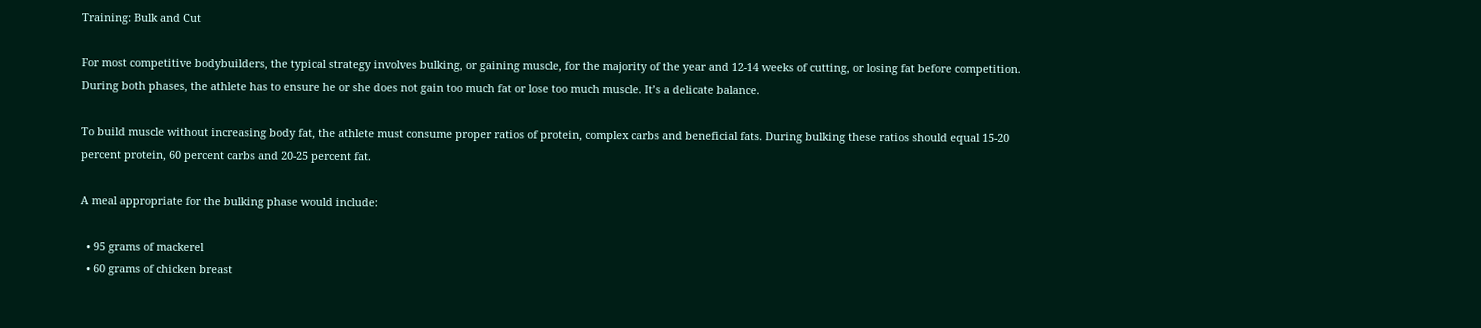Training: Bulk and Cut

For most competitive bodybuilders, the typical strategy involves bulking, or gaining muscle, for the majority of the year and 12-14 weeks of cutting, or losing fat before competition. During both phases, the athlete has to ensure he or she does not gain too much fat or lose too much muscle. It’s a delicate balance.

To build muscle without increasing body fat, the athlete must consume proper ratios of protein, complex carbs and beneficial fats. During bulking these ratios should equal 15-20 percent protein, 60 percent carbs and 20-25 percent fat.

A meal appropriate for the bulking phase would include:

  • 95 grams of mackerel
  • 60 grams of chicken breast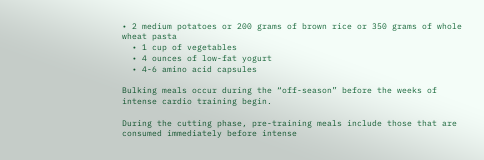• 2 medium potatoes or 200 grams of brown rice or 350 grams of whole wheat pasta
  • 1 cup of vegetables
  • 4 ounces of low-fat yogurt
  • 4-6 amino acid capsules

Bulking meals occur during the “off-season” before the weeks of intense cardio training begin.

During the cutting phase, pre-training meals include those that are consumed immediately before intense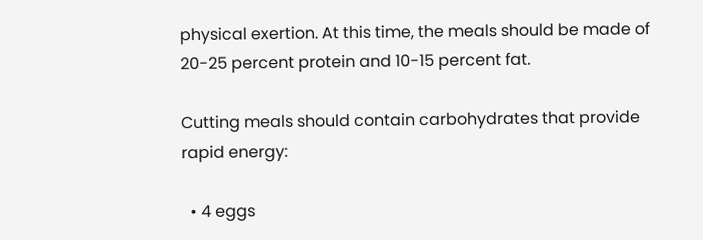physical exertion. At this time, the meals should be made of 20-25 percent protein and 10-15 percent fat.

Cutting meals should contain carbohydrates that provide rapid energy:

  • 4 eggs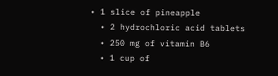• 1 slice of pineapple
  • 2 hydrochloric acid tablets
  • 250 mg of vitamin B6
  • 1 cup of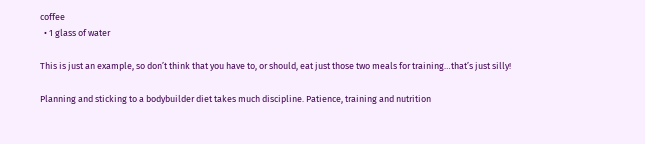coffee
  • 1 glass of water

This is just an example, so don’t think that you have to, or should, eat just those two meals for training…that’s just silly!

Planning and sticking to a bodybuilder diet takes much discipline. Patience, training and nutrition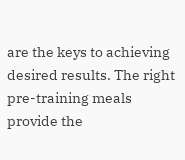are the keys to achieving desired results. The right pre-training meals provide the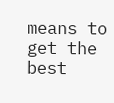means to get the best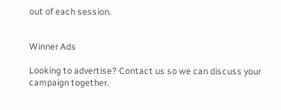out of each session.


Winner Ads

Looking to advertise? Contact us so we can discuss your campaign together.